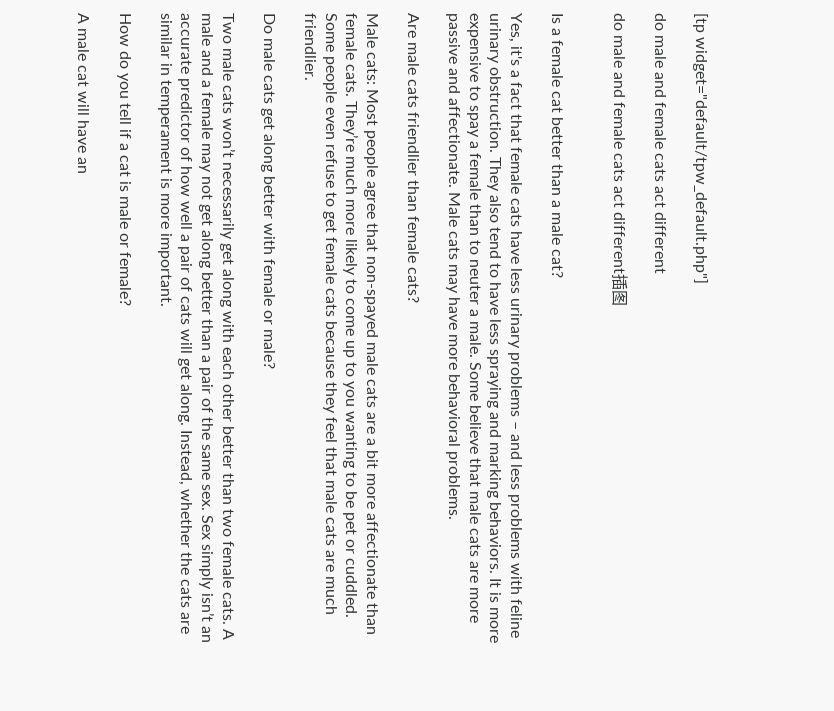[tp widget="default/tpw_default.php"]

do male and female cats act different

do male and female cats act different插图


Is a female cat better than a male cat?

Yes, it's a fact that female cats have less urinary problems – and less problems with feline urinary obstruction. They also tend to have less spraying and marking behaviors. It is more expensive to spay a female than to neuter a male. Some believe that male cats are more passive and affectionate. Male cats may have more behavioral problems.

Are male cats friendlier than female cats?

Male cats: Most people agree that non-spayed male cats are a bit more affectionate than female cats. They’re much more likely to come up to you wanting to be pet or cuddled. Some people even refuse to get female cats because they feel that male cats are much friendlier.

Do male cats get along better with female or male?

Two male cats won’t necessarily get along with each other better than two female cats. A male and a female may not get along better than a pair of the same sex. Sex simply isn’t an accurate predictor of how well a pair of cats will get along. Instead, whether the cats are similar in temperament is more important.

How do you tell if a cat is male or female?

A male cat will have an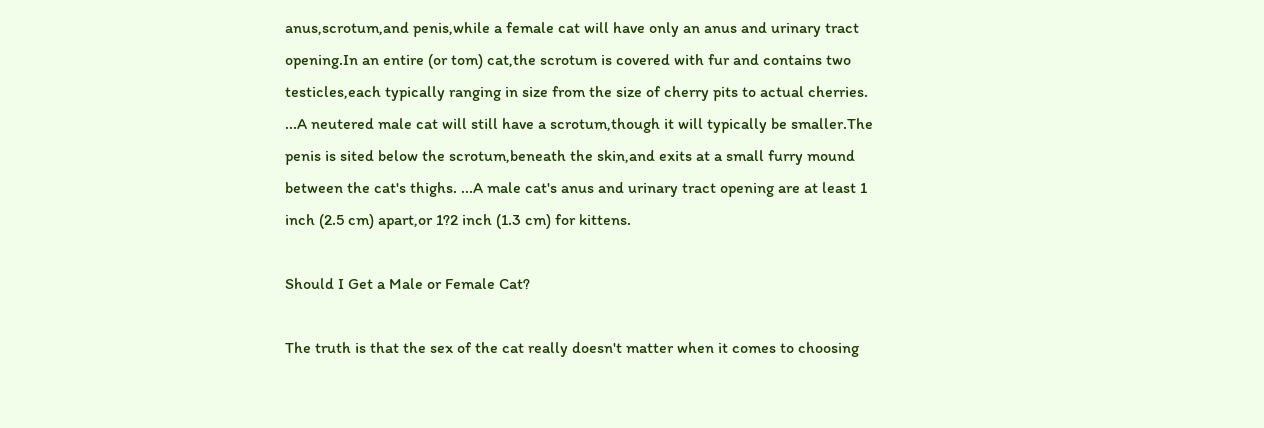anus,scrotum,and penis,while a female cat will have only an anus and urinary tract opening.In an entire (or tom) cat,the scrotum is covered with fur and contains two testicles,each typically ranging in size from the size of cherry pits to actual cherries. ...A neutered male cat will still have a scrotum,though it will typically be smaller.The penis is sited below the scrotum,beneath the skin,and exits at a small furry mound between the cat's thighs. ...A male cat's anus and urinary tract opening are at least 1 inch (2.5 cm) apart,or 1?2 inch (1.3 cm) for kittens.

Should I Get a Male or Female Cat?

The truth is that the sex of the cat really doesn't matter when it comes to choosing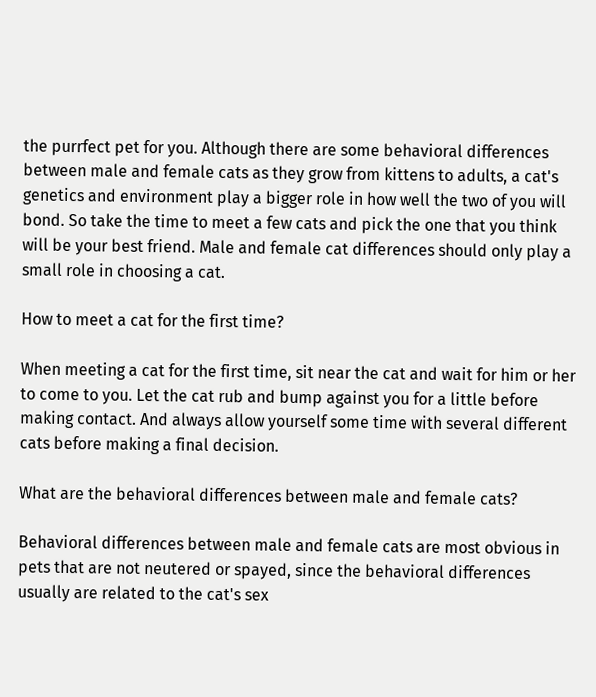the purrfect pet for you. Although there are some behavioral differences between male and female cats as they grow from kittens to adults, a cat's genetics and environment play a bigger role in how well the two of you will bond. So take the time to meet a few cats and pick the one that you think will be your best friend. Male and female cat differences should only play a small role in choosing a cat.

How to meet a cat for the first time?

When meeting a cat for the first time, sit near the cat and wait for him or her to come to you. Let the cat rub and bump against you for a little before making contact. And always allow yourself some time with several different cats before making a final decision.

What are the behavioral differences between male and female cats?

Behavioral differences between male and female cats are most obvious in pets that are not neutered or spayed, since the behavioral differences usually are related to the cat's sex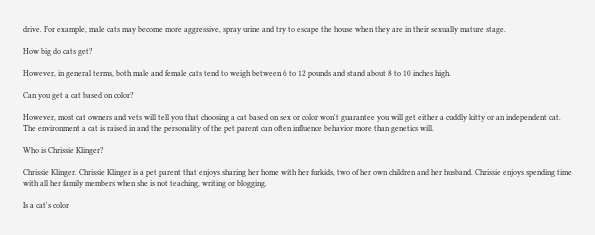drive. For example, male cats may become more aggressive, spray urine and try to escape the house when they are in their sexually mature stage.

How big do cats get?

However, in general terms, both male and female cats tend to weigh between 6 to 12 pounds and stand about 8 to 10 inches high.

Can you get a cat based on color?

However, most cat owners and vets will tell you that choosing a cat based on sex or color won't guarantee you will get either a cuddly kitty or an independent cat. The environment a cat is raised in and the personality of the pet parent can often influence behavior more than genetics will.

Who is Chrissie Klinger?

Chrissie Klinger. Chrissie Klinger is a pet parent that enjoys sharing her home with her furkids, two of her own children and her husband. Chrissie enjoys spending time with all her family members when she is not teaching, writing or blogging.

Is a cat's color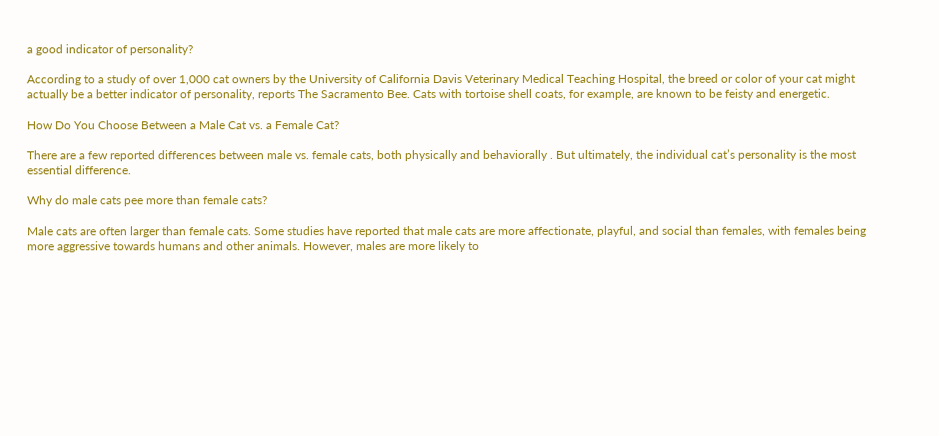a good indicator of personality?

According to a study of over 1,000 cat owners by the University of California Davis Veterinary Medical Teaching Hospital, the breed or color of your cat might actually be a better indicator of personality, reports The Sacramento Bee. Cats with tortoise shell coats, for example, are known to be feisty and energetic.

How Do You Choose Between a Male Cat vs. a Female Cat?

There are a few reported differences between male vs. female cats, both physically and behaviorally . But ultimately, the individual cat’s personality is the most essential difference.

Why do male cats pee more than female cats?

Male cats are often larger than female cats. Some studies have reported that male cats are more affectionate, playful, and social than females, with females being more aggressive towards humans and other animals. However, males are more likely to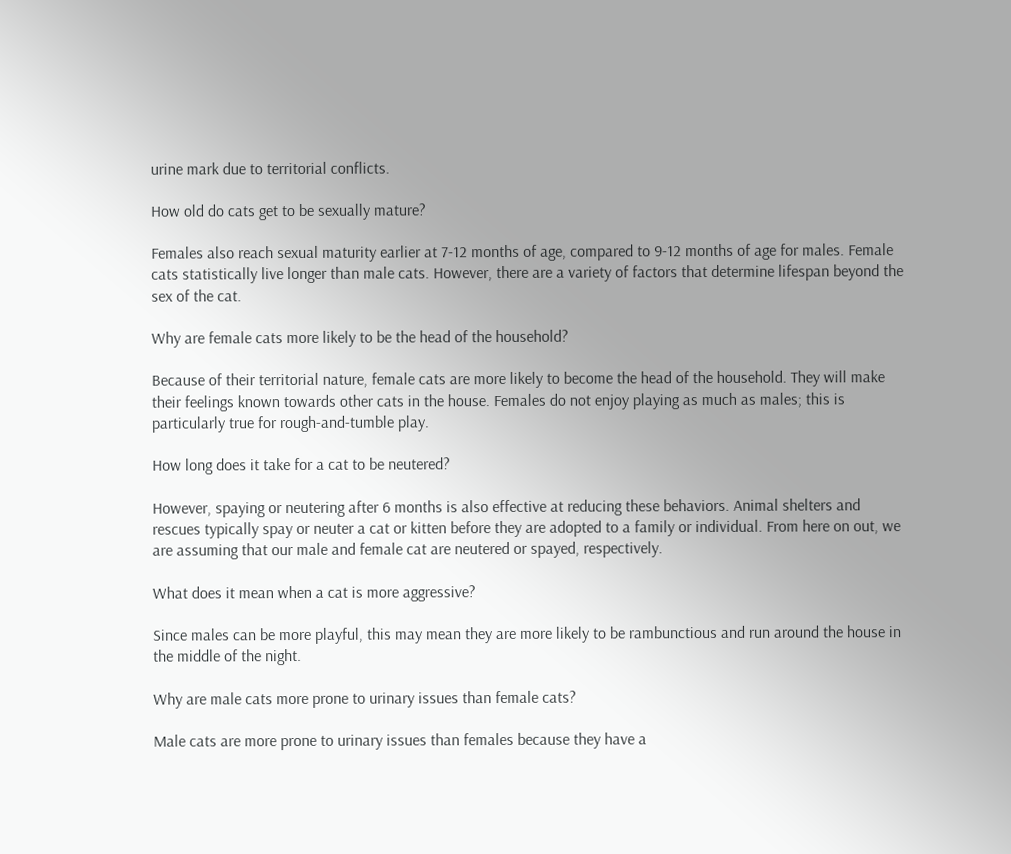urine mark due to territorial conflicts.

How old do cats get to be sexually mature?

Females also reach sexual maturity earlier at 7-12 months of age, compared to 9-12 months of age for males. Female cats statistically live longer than male cats. However, there are a variety of factors that determine lifespan beyond the sex of the cat.

Why are female cats more likely to be the head of the household?

Because of their territorial nature, female cats are more likely to become the head of the household. They will make their feelings known towards other cats in the house. Females do not enjoy playing as much as males; this is particularly true for rough-and-tumble play.

How long does it take for a cat to be neutered?

However, spaying or neutering after 6 months is also effective at reducing these behaviors. Animal shelters and rescues typically spay or neuter a cat or kitten before they are adopted to a family or individual. From here on out, we are assuming that our male and female cat are neutered or spayed, respectively.

What does it mean when a cat is more aggressive?

Since males can be more playful, this may mean they are more likely to be rambunctious and run around the house in the middle of the night.

Why are male cats more prone to urinary issues than female cats?

Male cats are more prone to urinary issues than females because they have a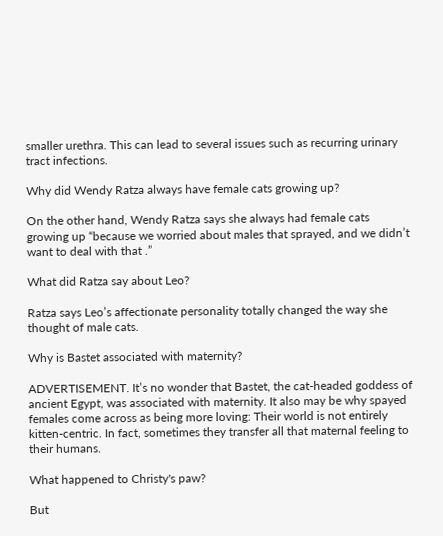smaller urethra. This can lead to several issues such as recurring urinary tract infections.

Why did Wendy Ratza always have female cats growing up?

On the other hand, Wendy Ratza says she always had female cats growing up “because we worried about males that sprayed, and we didn’t want to deal with that .”

What did Ratza say about Leo?

Ratza says Leo’s affectionate personality totally changed the way she thought of male cats.

Why is Bastet associated with maternity?

ADVERTISEMENT. It’s no wonder that Bastet, the cat-headed goddess of ancient Egypt, was associated with maternity. It also may be why spayed females come across as being more loving: Their world is not entirely kitten-centric. In fact, sometimes they transfer all that maternal feeling to their humans.

What happened to Christy's paw?

But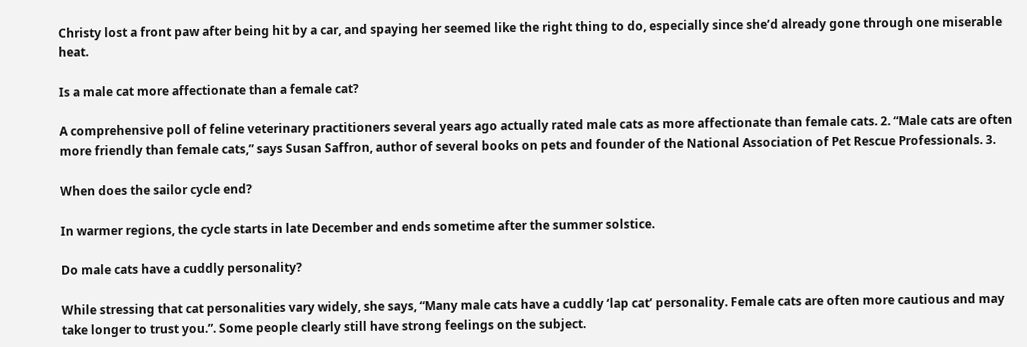Christy lost a front paw after being hit by a car, and spaying her seemed like the right thing to do, especially since she’d already gone through one miserable heat.

Is a male cat more affectionate than a female cat?

A comprehensive poll of feline veterinary practitioners several years ago actually rated male cats as more affectionate than female cats. 2. “Male cats are often more friendly than female cats,” says Susan Saffron, author of several books on pets and founder of the National Association of Pet Rescue Professionals. 3.

When does the sailor cycle end?

In warmer regions, the cycle starts in late December and ends sometime after the summer solstice.

Do male cats have a cuddly personality?

While stressing that cat personalities vary widely, she says, “Many male cats have a cuddly ‘lap cat’ personality. Female cats are often more cautious and may take longer to trust you.”. Some people clearly still have strong feelings on the subject.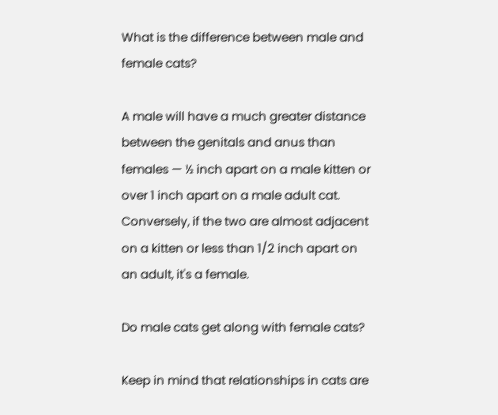What is the difference between male and female cats?

A male will have a much greater distance between the genitals and anus than females — ½ inch apart on a male kitten or over 1 inch apart on a male adult cat. Conversely, if the two are almost adjacent on a kitten or less than 1/2 inch apart on an adult, it's a female.

Do male cats get along with female cats?

Keep in mind that relationships in cats are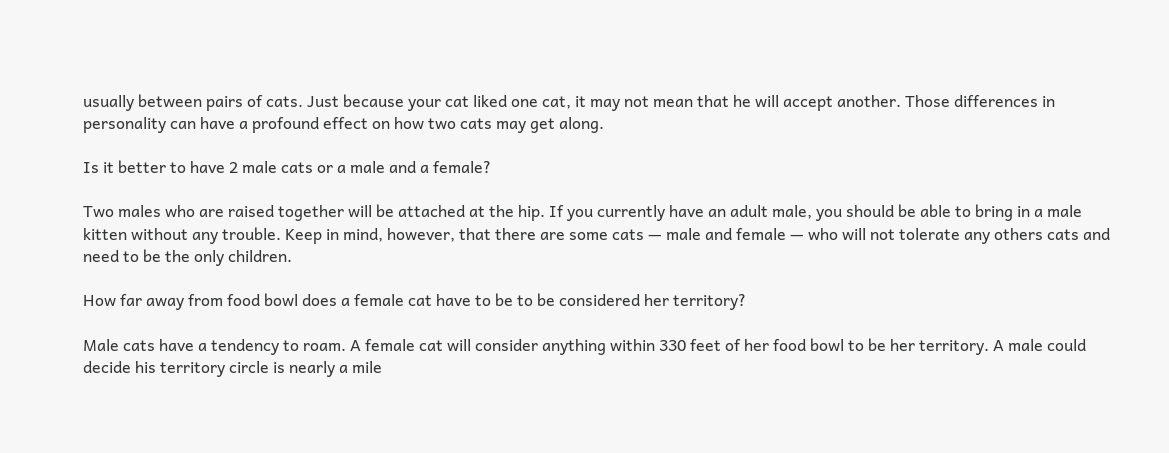usually between pairs of cats. Just because your cat liked one cat, it may not mean that he will accept another. Those differences in personality can have a profound effect on how two cats may get along.

Is it better to have 2 male cats or a male and a female?

Two males who are raised together will be attached at the hip. If you currently have an adult male, you should be able to bring in a male kitten without any trouble. Keep in mind, however, that there are some cats — male and female — who will not tolerate any others cats and need to be the only children.

How far away from food bowl does a female cat have to be to be considered her territory?

Male cats have a tendency to roam. A female cat will consider anything within 330 feet of her food bowl to be her territory. A male could decide his territory circle is nearly a mile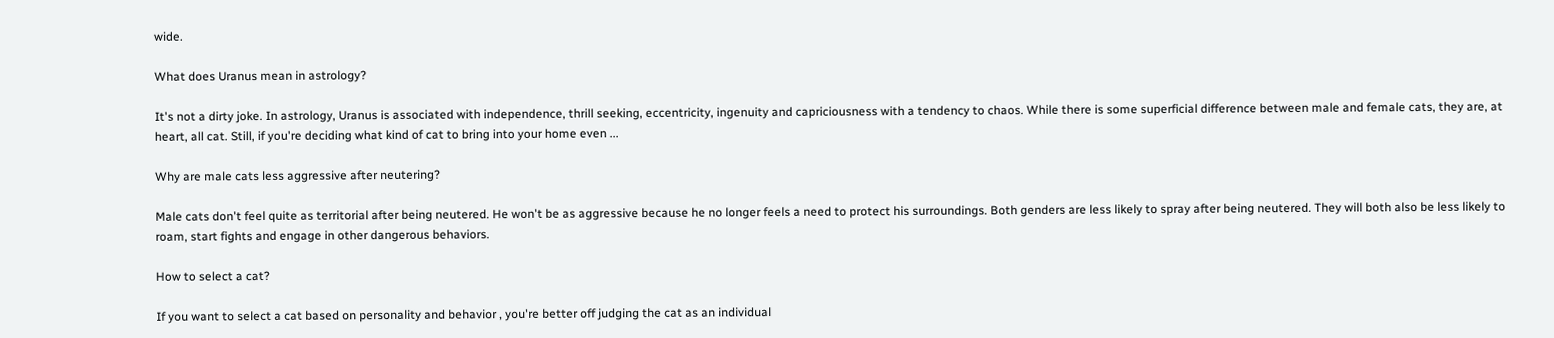wide.

What does Uranus mean in astrology?

It's not a dirty joke. In astrology, Uranus is associated with independence, thrill seeking, eccentricity, ingenuity and capriciousness with a tendency to chaos. While there is some superficial difference between male and female cats, they are, at heart, all cat. Still, if you're deciding what kind of cat to bring into your home even ...

Why are male cats less aggressive after neutering?

Male cats don't feel quite as territorial after being neutered. He won't be as aggressive because he no longer feels a need to protect his surroundings. Both genders are less likely to spray after being neutered. They will both also be less likely to roam, start fights and engage in other dangerous behaviors.

How to select a cat?

If you want to select a cat based on personality and behavior , you're better off judging the cat as an individual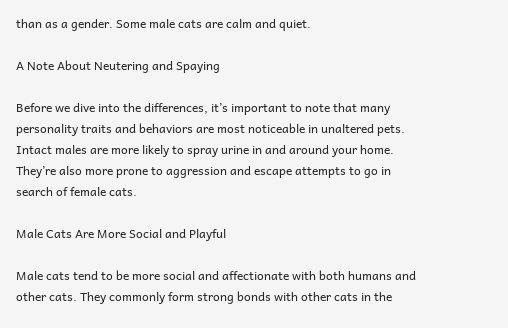than as a gender. Some male cats are calm and quiet.

A Note About Neutering and Spaying

Before we dive into the differences, it’s important to note that many personality traits and behaviors are most noticeable in unaltered pets. Intact males are more likely to spray urine in and around your home. They’re also more prone to aggression and escape attempts to go in search of female cats.

Male Cats Are More Social and Playful

Male cats tend to be more social and affectionate with both humans and other cats. They commonly form strong bonds with other cats in the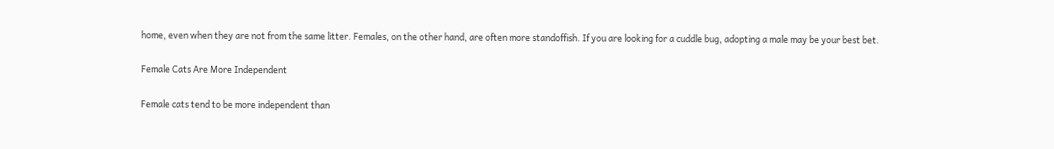home, even when they are not from the same litter. Females, on the other hand, are often more standoffish. If you are looking for a cuddle bug, adopting a male may be your best bet.

Female Cats Are More Independent

Female cats tend to be more independent than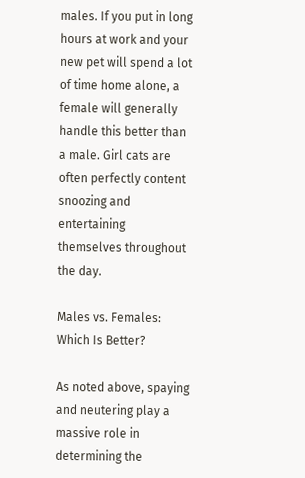males. If you put in long hours at work and your new pet will spend a lot of time home alone, a female will generally handle this better than a male. Girl cats are often perfectly content snoozing and entertaining themselves throughout the day.

Males vs. Females: Which Is Better?

As noted above, spaying and neutering play a massive role in determining the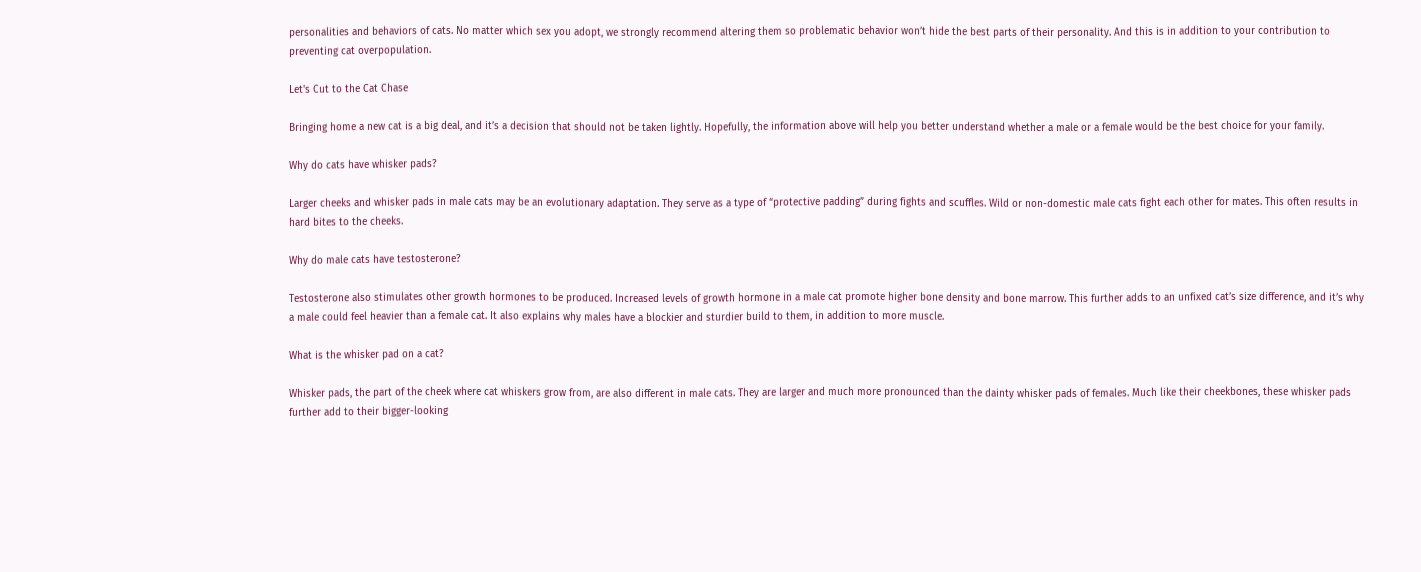personalities and behaviors of cats. No matter which sex you adopt, we strongly recommend altering them so problematic behavior won’t hide the best parts of their personality. And this is in addition to your contribution to preventing cat overpopulation.

Let's Cut to the Cat Chase

Bringing home a new cat is a big deal, and it’s a decision that should not be taken lightly. Hopefully, the information above will help you better understand whether a male or a female would be the best choice for your family.

Why do cats have whisker pads?

Larger cheeks and whisker pads in male cats may be an evolutionary adaptation. They serve as a type of “protective padding” during fights and scuffles. Wild or non-domestic male cats fight each other for mates. This often results in hard bites to the cheeks.

Why do male cats have testosterone?

Testosterone also stimulates other growth hormones to be produced. Increased levels of growth hormone in a male cat promote higher bone density and bone marrow. This further adds to an unfixed cat’s size difference, and it’s why a male could feel heavier than a female cat. It also explains why males have a blockier and sturdier build to them, in addition to more muscle.

What is the whisker pad on a cat?

Whisker pads, the part of the cheek where cat whiskers grow from, are also different in male cats. They are larger and much more pronounced than the dainty whisker pads of females. Much like their cheekbones, these whisker pads further add to their bigger-looking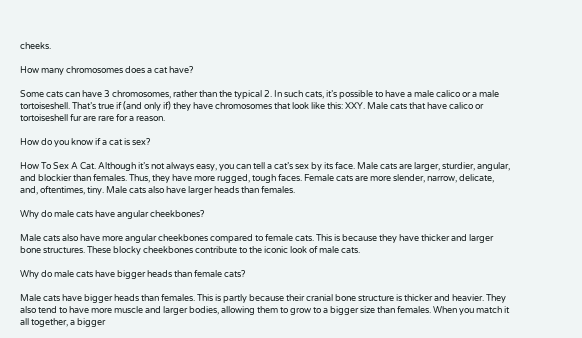cheeks.

How many chromosomes does a cat have?

Some cats can have 3 chromosomes, rather than the typical 2. In such cats, it’s possible to have a male calico or a male tortoiseshell. That’s true if (and only if) they have chromosomes that look like this: XXY. Male cats that have calico or tortoiseshell fur are rare for a reason.

How do you know if a cat is sex?

How To Sex A Cat. Although it’s not always easy, you can tell a cat’s sex by its face. Male cats are larger, sturdier, angular, and blockier than females. Thus, they have more rugged, tough faces. Female cats are more slender, narrow, delicate, and, oftentimes, tiny. Male cats also have larger heads than females.

Why do male cats have angular cheekbones?

Male cats also have more angular cheekbones compared to female cats. This is because they have thicker and larger bone structures. These blocky cheekbones contribute to the iconic look of male cats.

Why do male cats have bigger heads than female cats?

Male cats have bigger heads than females. This is partly because their cranial bone structure is thicker and heavier. They also tend to have more muscle and larger bodies, allowing them to grow to a bigger size than females. When you match it all together, a bigger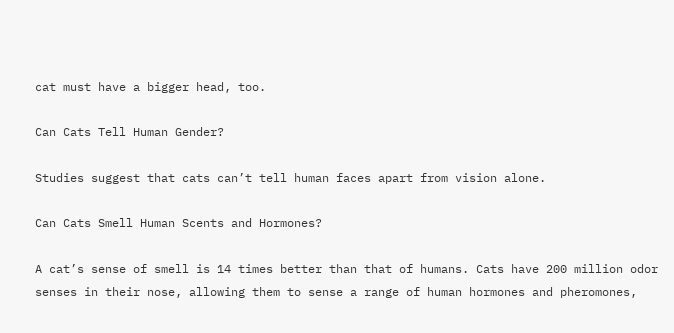cat must have a bigger head, too.

Can Cats Tell Human Gender?

Studies suggest that cats can’t tell human faces apart from vision alone.

Can Cats Smell Human Scents and Hormones?

A cat’s sense of smell is 14 times better than that of humans. Cats have 200 million odor senses in their nose, allowing them to sense a range of human hormones and pheromones,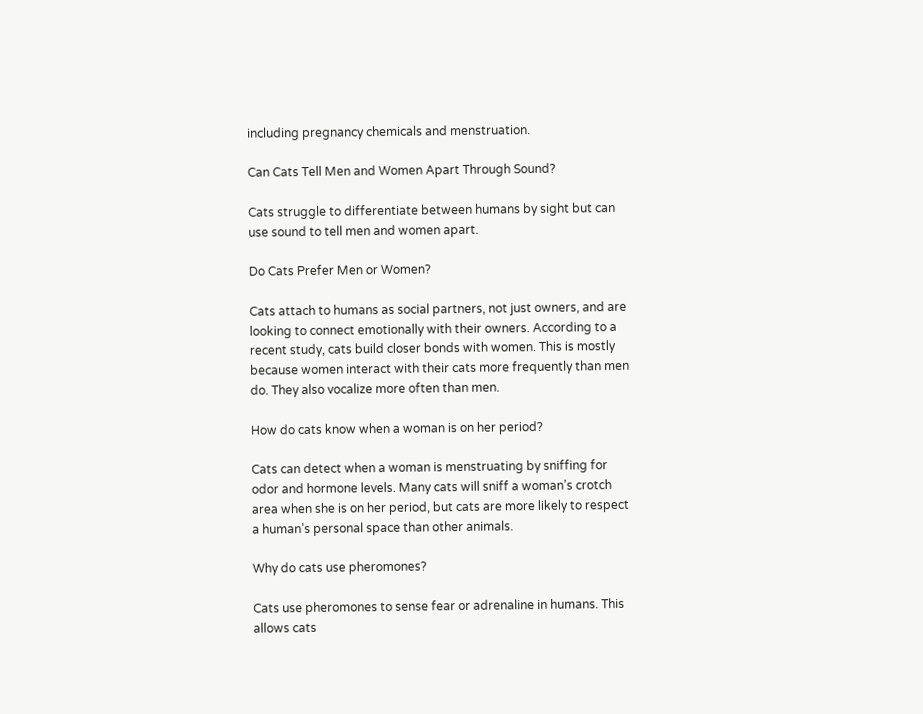including pregnancy chemicals and menstruation.

Can Cats Tell Men and Women Apart Through Sound?

Cats struggle to differentiate between humans by sight but can use sound to tell men and women apart.

Do Cats Prefer Men or Women?

Cats attach to humans as social partners, not just owners, and are looking to connect emotionally with their owners. According to a recent study, cats build closer bonds with women. This is mostly because women interact with their cats more frequently than men do. They also vocalize more often than men.

How do cats know when a woman is on her period?

Cats can detect when a woman is menstruating by sniffing for odor and hormone levels. Many cats will sniff a woman’s crotch area when she is on her period, but cats are more likely to respect a human’s personal space than other animals.

Why do cats use pheromones?

Cats use pheromones to sense fear or adrenaline in humans. This allows cats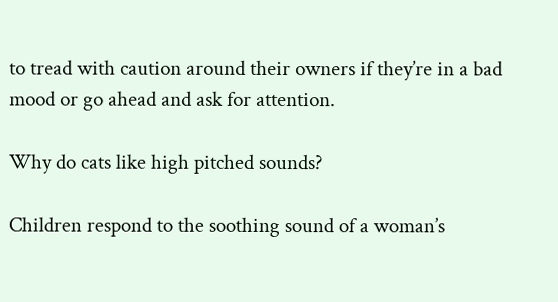to tread with caution around their owners if they’re in a bad mood or go ahead and ask for attention.

Why do cats like high pitched sounds?

Children respond to the soothing sound of a woman’s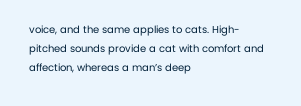voice, and the same applies to cats. High-pitched sounds provide a cat with comfort and affection, whereas a man’s deep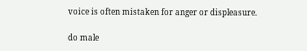voice is often mistaken for anger or displeasure.

do male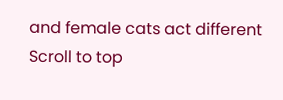and female cats act different
Scroll to top